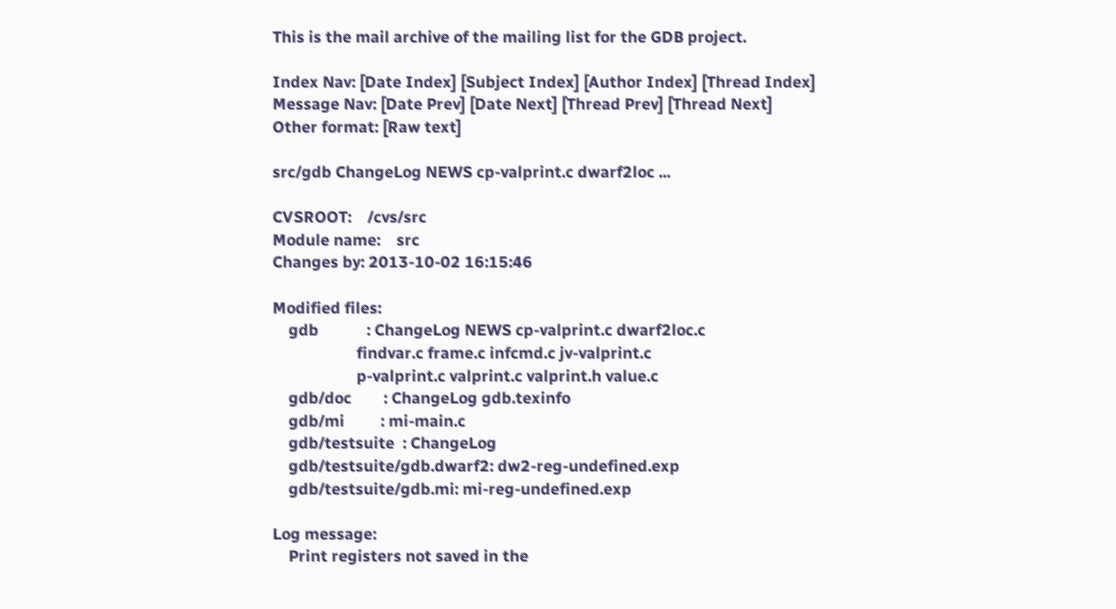This is the mail archive of the mailing list for the GDB project.

Index Nav: [Date Index] [Subject Index] [Author Index] [Thread Index]
Message Nav: [Date Prev] [Date Next] [Thread Prev] [Thread Next]
Other format: [Raw text]

src/gdb ChangeLog NEWS cp-valprint.c dwarf2loc ...

CVSROOT:    /cvs/src
Module name:    src
Changes by: 2013-10-02 16:15:46

Modified files:
    gdb            : ChangeLog NEWS cp-valprint.c dwarf2loc.c
                     findvar.c frame.c infcmd.c jv-valprint.c
                     p-valprint.c valprint.c valprint.h value.c
    gdb/doc        : ChangeLog gdb.texinfo
    gdb/mi         : mi-main.c
    gdb/testsuite  : ChangeLog
    gdb/testsuite/gdb.dwarf2: dw2-reg-undefined.exp
    gdb/testsuite/gdb.mi: mi-reg-undefined.exp

Log message:
    Print registers not saved in the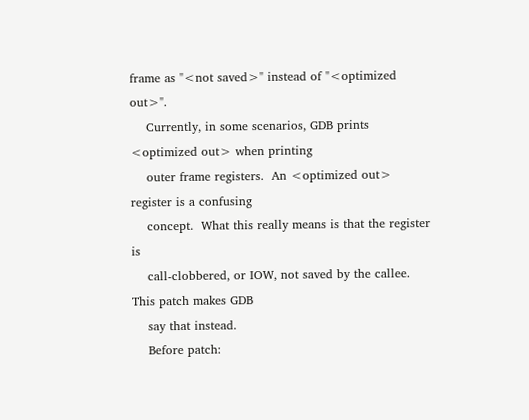frame as "<not saved>" instead of "<optimized out>".
    Currently, in some scenarios, GDB prints <optimized out> when printing
    outer frame registers.  An <optimized out> register is a confusing
    concept.  What this really means is that the register is
    call-clobbered, or IOW, not saved by the callee.  This patch makes GDB
    say that instead.
    Before patch: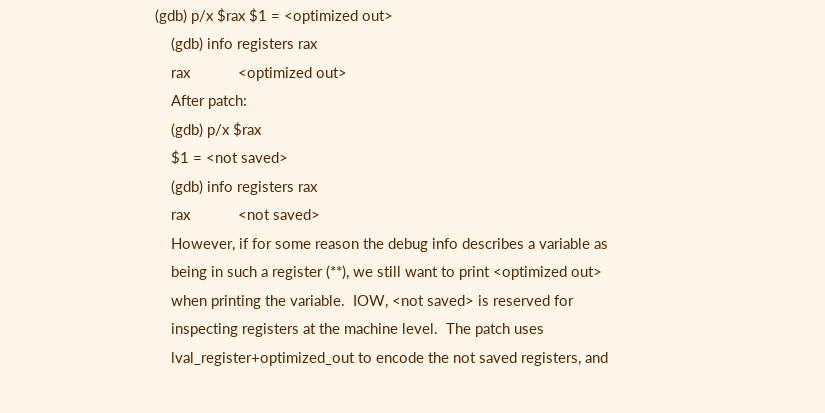(gdb) p/x $rax $1 = <optimized out>
    (gdb) info registers rax
    rax            <optimized out>
    After patch:
    (gdb) p/x $rax
    $1 = <not saved>
    (gdb) info registers rax
    rax            <not saved>
    However, if for some reason the debug info describes a variable as
    being in such a register (**), we still want to print <optimized out>
    when printing the variable.  IOW, <not saved> is reserved for
    inspecting registers at the machine level.  The patch uses
    lval_register+optimized_out to encode the not saved registers, and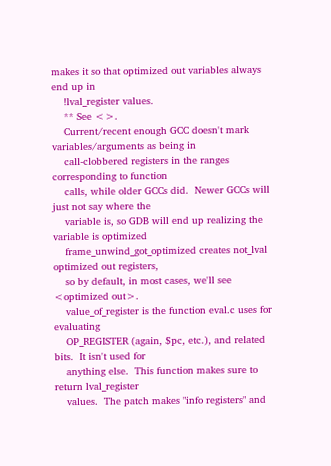makes it so that optimized out variables always end up in
    !lval_register values.
    ** See <>.
    Current/recent enough GCC doesn't mark variables/arguments as being in
    call-clobbered registers in the ranges corresponding to function
    calls, while older GCCs did.  Newer GCCs will just not say where the
    variable is, so GDB will end up realizing the variable is optimized
    frame_unwind_got_optimized creates not_lval optimized out registers,
    so by default, in most cases, we'll see <optimized out>.
    value_of_register is the function eval.c uses for evaluating
    OP_REGISTER (again, $pc, etc.), and related bits.  It isn't used for
    anything else.  This function makes sure to return lval_register
    values.  The patch makes "info registers" and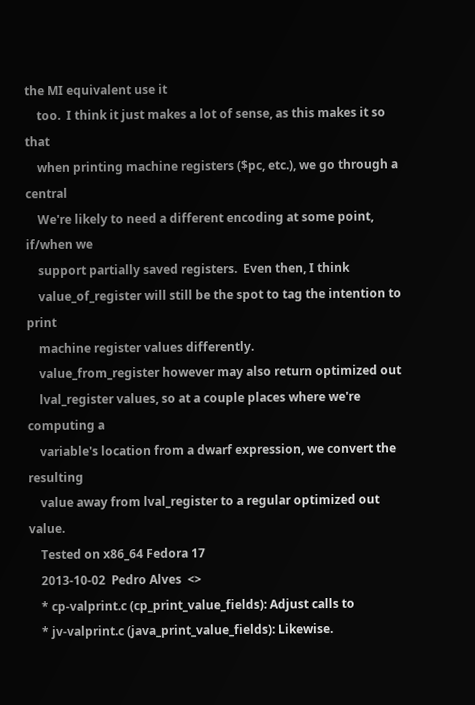the MI equivalent use it
    too.  I think it just makes a lot of sense, as this makes it so that
    when printing machine registers ($pc, etc.), we go through a central
    We're likely to need a different encoding at some point, if/when we
    support partially saved registers.  Even then, I think
    value_of_register will still be the spot to tag the intention to print
    machine register values differently.
    value_from_register however may also return optimized out
    lval_register values, so at a couple places where we're computing a
    variable's location from a dwarf expression, we convert the resulting
    value away from lval_register to a regular optimized out value.
    Tested on x86_64 Fedora 17
    2013-10-02  Pedro Alves  <>
    * cp-valprint.c (cp_print_value_fields): Adjust calls to
    * jv-valprint.c (java_print_value_fields): Likewise.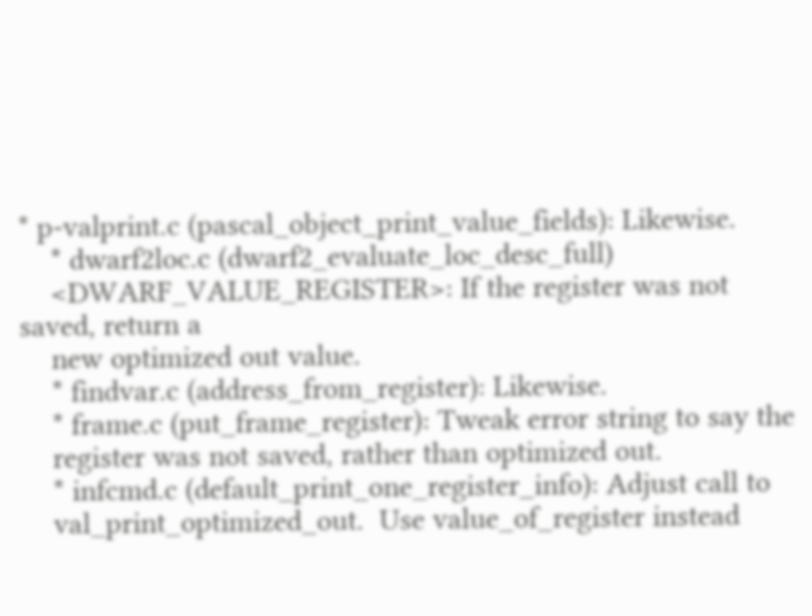* p-valprint.c (pascal_object_print_value_fields): Likewise.
    * dwarf2loc.c (dwarf2_evaluate_loc_desc_full)
    <DWARF_VALUE_REGISTER>: If the register was not saved, return a
    new optimized out value.
    * findvar.c (address_from_register): Likewise.
    * frame.c (put_frame_register): Tweak error string to say the
    register was not saved, rather than optimized out.
    * infcmd.c (default_print_one_register_info): Adjust call to
    val_print_optimized_out.  Use value_of_register instead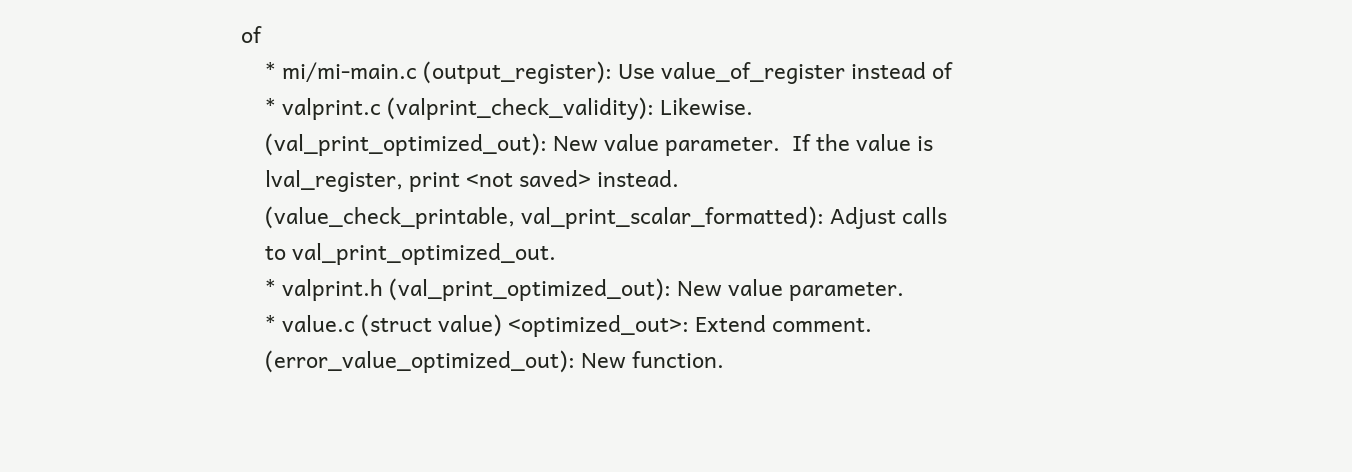of
    * mi/mi-main.c (output_register): Use value_of_register instead of
    * valprint.c (valprint_check_validity): Likewise.
    (val_print_optimized_out): New value parameter.  If the value is
    lval_register, print <not saved> instead.
    (value_check_printable, val_print_scalar_formatted): Adjust calls
    to val_print_optimized_out.
    * valprint.h (val_print_optimized_out): New value parameter.
    * value.c (struct value) <optimized_out>: Extend comment.
    (error_value_optimized_out): New function.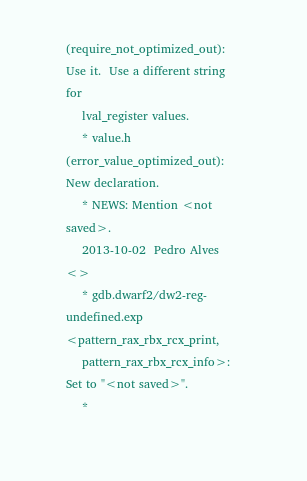(require_not_optimized_out): Use it.  Use a different string for
    lval_register values.
    * value.h (error_value_optimized_out): New declaration.
    * NEWS: Mention <not saved>.
    2013-10-02  Pedro Alves  <>
    * gdb.dwarf2/dw2-reg-undefined.exp <pattern_rax_rbx_rcx_print,
    pattern_rax_rbx_rcx_info>: Set to "<not saved>".
    *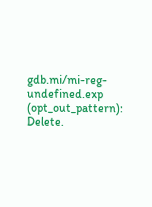gdb.mi/mi-reg-undefined.exp (opt_out_pattern): Delete.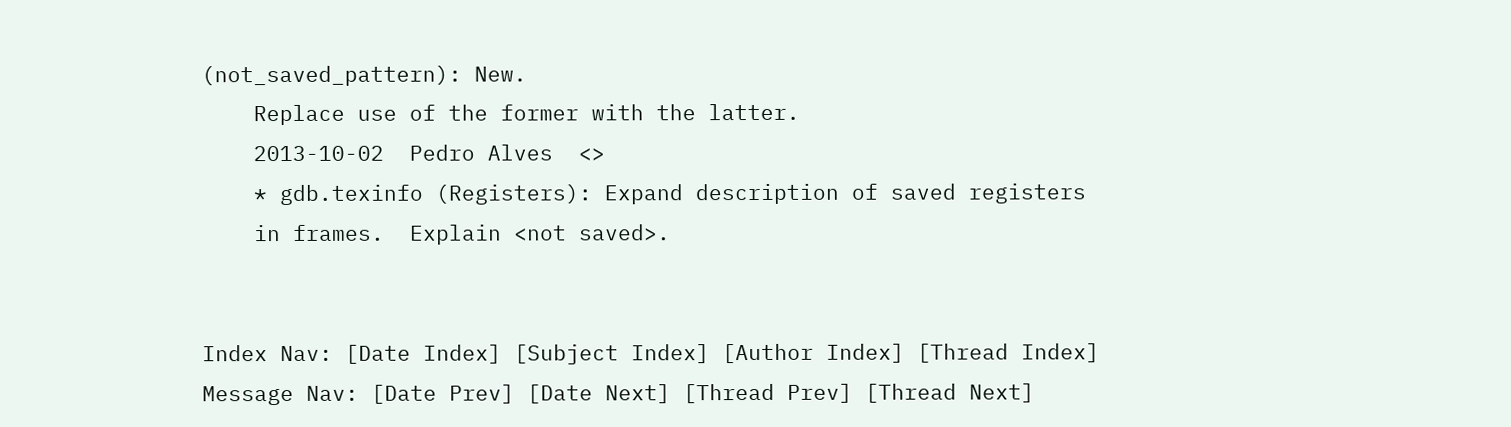(not_saved_pattern): New.
    Replace use of the former with the latter.
    2013-10-02  Pedro Alves  <>
    * gdb.texinfo (Registers): Expand description of saved registers
    in frames.  Explain <not saved>.


Index Nav: [Date Index] [Subject Index] [Author Index] [Thread Index]
Message Nav: [Date Prev] [Date Next] [Thread Prev] [Thread Next]